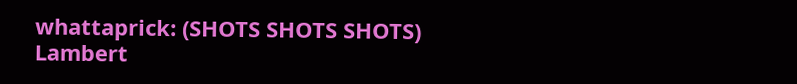whattaprick: (SHOTS SHOTS SHOTS)
Lambert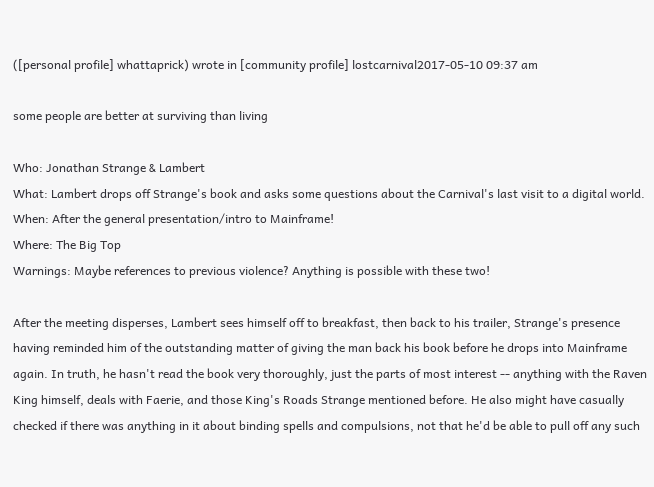([personal profile] whattaprick) wrote in [community profile] lostcarnival2017-05-10 09:37 am

some people are better at surviving than living

Who: Jonathan Strange & Lambert
What: Lambert drops off Strange's book and asks some questions about the Carnival's last visit to a digital world.
When: After the general presentation/intro to Mainframe!
Where: The Big Top
Warnings: Maybe references to previous violence? Anything is possible with these two!

After the meeting disperses, Lambert sees himself off to breakfast, then back to his trailer, Strange's presence having reminded him of the outstanding matter of giving the man back his book before he drops into Mainframe again. In truth, he hasn't read the book very thoroughly, just the parts of most interest -- anything with the Raven King himself, deals with Faerie, and those King's Roads Strange mentioned before. He also might have casually checked if there was anything in it about binding spells and compulsions, not that he'd be able to pull off any such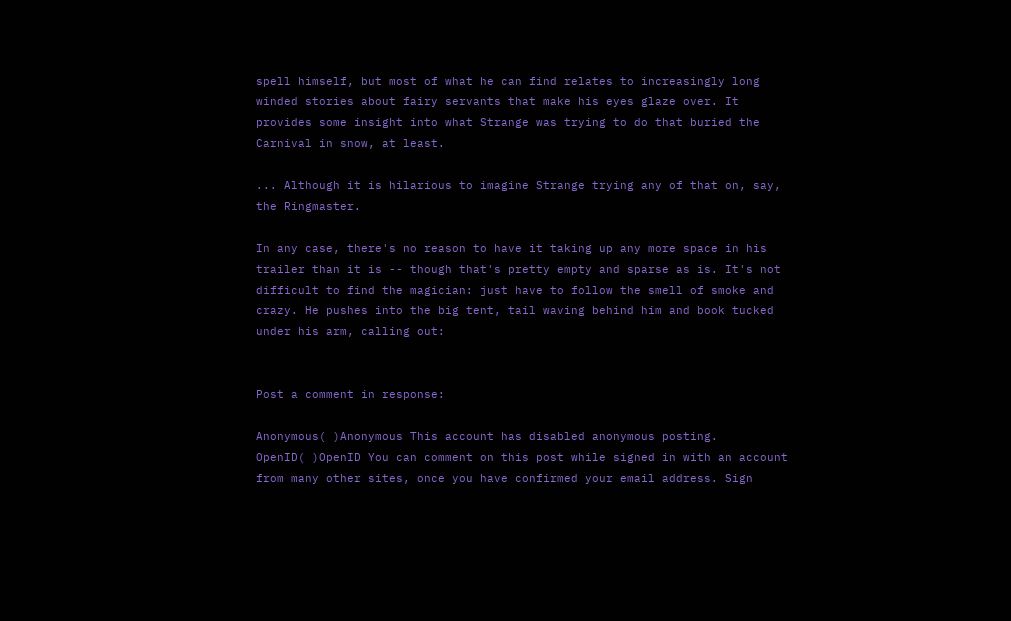spell himself, but most of what he can find relates to increasingly long winded stories about fairy servants that make his eyes glaze over. It provides some insight into what Strange was trying to do that buried the Carnival in snow, at least.

... Although it is hilarious to imagine Strange trying any of that on, say, the Ringmaster.

In any case, there's no reason to have it taking up any more space in his trailer than it is -- though that's pretty empty and sparse as is. It's not difficult to find the magician: just have to follow the smell of smoke and crazy. He pushes into the big tent, tail waving behind him and book tucked under his arm, calling out:


Post a comment in response:

Anonymous( )Anonymous This account has disabled anonymous posting.
OpenID( )OpenID You can comment on this post while signed in with an account from many other sites, once you have confirmed your email address. Sign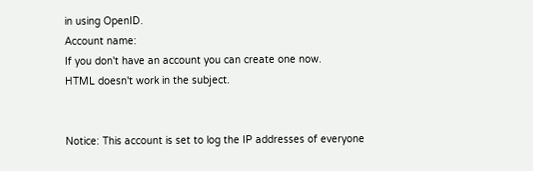in using OpenID.
Account name:
If you don't have an account you can create one now.
HTML doesn't work in the subject.


Notice: This account is set to log the IP addresses of everyone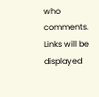who comments.
Links will be displayed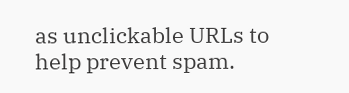as unclickable URLs to help prevent spam.